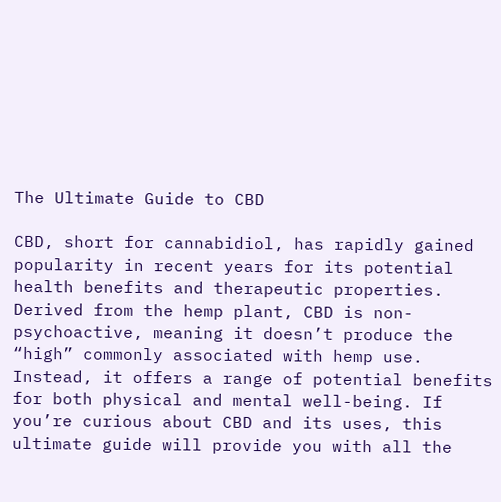The Ultimate Guide to CBD

CBD, short for cannabidiol, has rapidly gained popularity in recent years for its potential health benefits and therapeutic properties. Derived from the hemp plant, CBD is non-psychoactive, meaning it doesn’t produce the “high” commonly associated with hemp use. Instead, it offers a range of potential benefits for both physical and mental well-being. If you’re curious about CBD and its uses, this ultimate guide will provide you with all the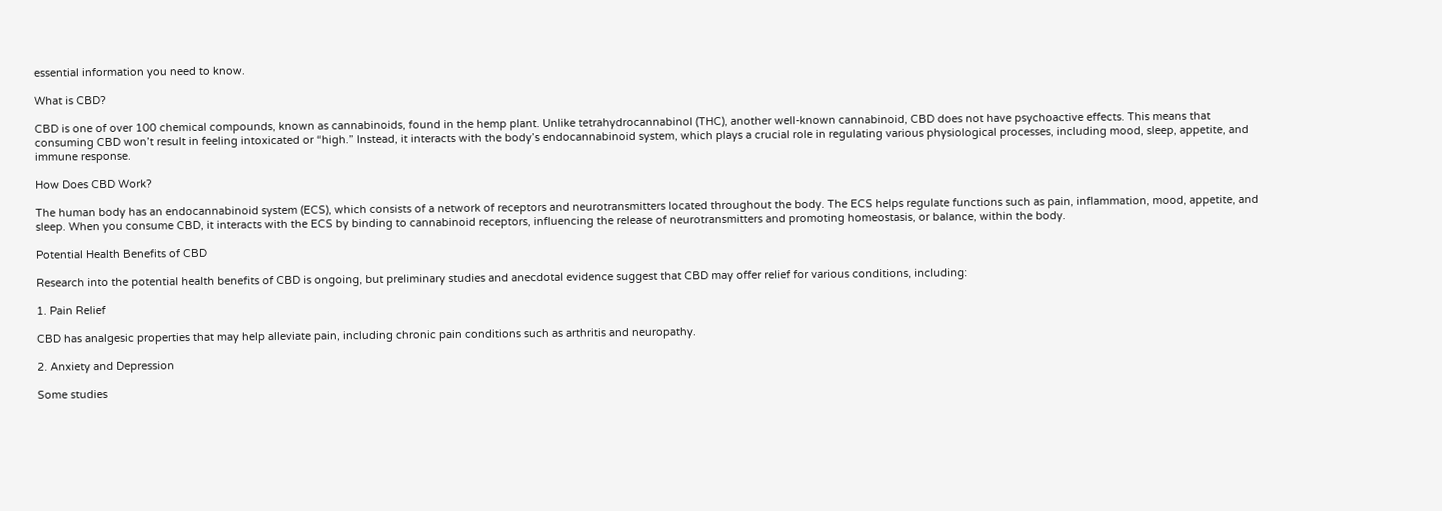essential information you need to know.

What is CBD?

CBD is one of over 100 chemical compounds, known as cannabinoids, found in the hemp plant. Unlike tetrahydrocannabinol (THC), another well-known cannabinoid, CBD does not have psychoactive effects. This means that consuming CBD won’t result in feeling intoxicated or “high.” Instead, it interacts with the body’s endocannabinoid system, which plays a crucial role in regulating various physiological processes, including mood, sleep, appetite, and immune response.

How Does CBD Work?

The human body has an endocannabinoid system (ECS), which consists of a network of receptors and neurotransmitters located throughout the body. The ECS helps regulate functions such as pain, inflammation, mood, appetite, and sleep. When you consume CBD, it interacts with the ECS by binding to cannabinoid receptors, influencing the release of neurotransmitters and promoting homeostasis, or balance, within the body.

Potential Health Benefits of CBD

Research into the potential health benefits of CBD is ongoing, but preliminary studies and anecdotal evidence suggest that CBD may offer relief for various conditions, including:

1. Pain Relief

CBD has analgesic properties that may help alleviate pain, including chronic pain conditions such as arthritis and neuropathy.

2. Anxiety and Depression

Some studies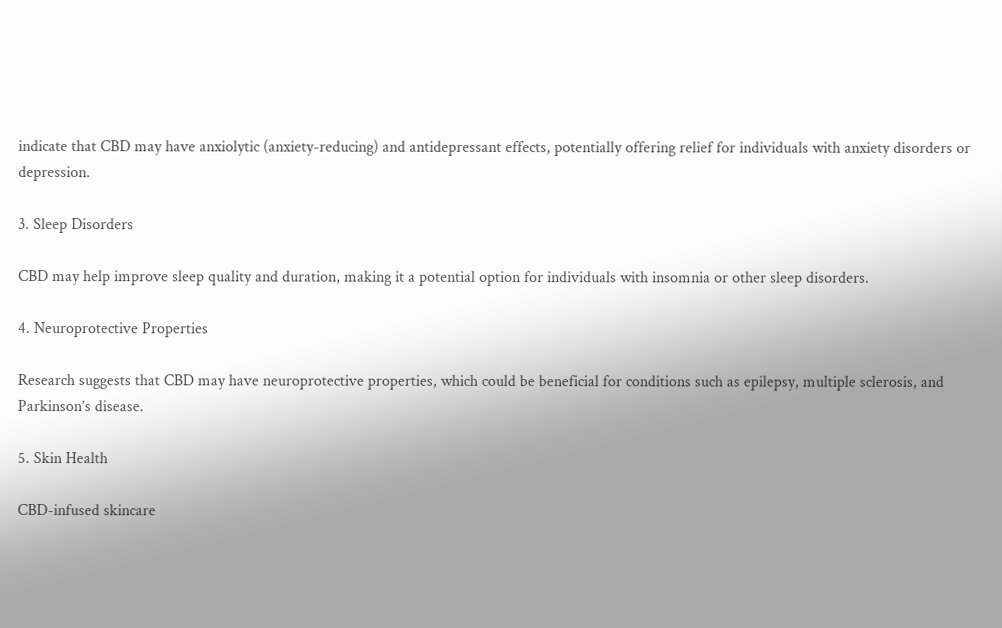indicate that CBD may have anxiolytic (anxiety-reducing) and antidepressant effects, potentially offering relief for individuals with anxiety disorders or depression.

3. Sleep Disorders

CBD may help improve sleep quality and duration, making it a potential option for individuals with insomnia or other sleep disorders.

4. Neuroprotective Properties

Research suggests that CBD may have neuroprotective properties, which could be beneficial for conditions such as epilepsy, multiple sclerosis, and Parkinson’s disease.

5. Skin Health

CBD-infused skincare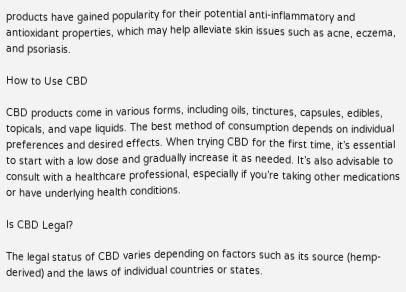products have gained popularity for their potential anti-inflammatory and antioxidant properties, which may help alleviate skin issues such as acne, eczema, and psoriasis.

How to Use CBD

CBD products come in various forms, including oils, tinctures, capsules, edibles, topicals, and vape liquids. The best method of consumption depends on individual preferences and desired effects. When trying CBD for the first time, it’s essential to start with a low dose and gradually increase it as needed. It’s also advisable to consult with a healthcare professional, especially if you’re taking other medications or have underlying health conditions.

Is CBD Legal?

The legal status of CBD varies depending on factors such as its source (hemp-derived) and the laws of individual countries or states.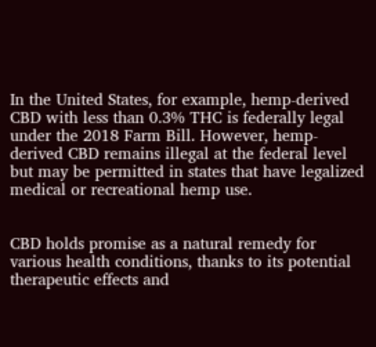In the United States, for example, hemp-derived CBD with less than 0.3% THC is federally legal under the 2018 Farm Bill. However, hemp-derived CBD remains illegal at the federal level but may be permitted in states that have legalized medical or recreational hemp use.


CBD holds promise as a natural remedy for various health conditions, thanks to its potential therapeutic effects and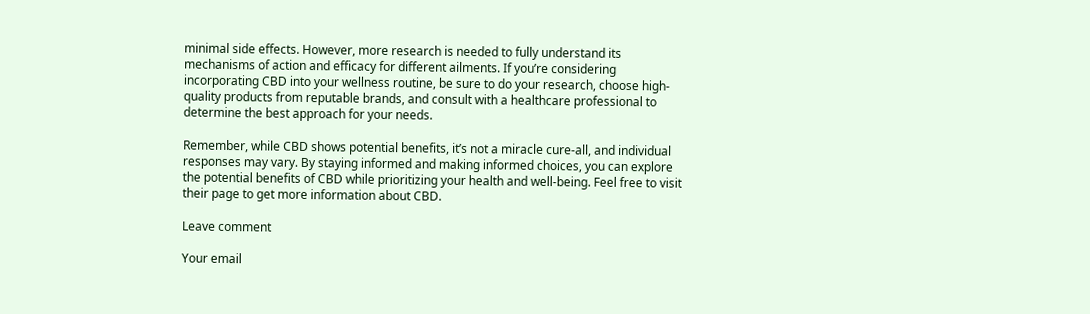minimal side effects. However, more research is needed to fully understand its mechanisms of action and efficacy for different ailments. If you’re considering incorporating CBD into your wellness routine, be sure to do your research, choose high-quality products from reputable brands, and consult with a healthcare professional to determine the best approach for your needs.

Remember, while CBD shows potential benefits, it’s not a miracle cure-all, and individual responses may vary. By staying informed and making informed choices, you can explore the potential benefits of CBD while prioritizing your health and well-being. Feel free to visit their page to get more information about CBD.

Leave comment

Your email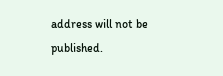address will not be published.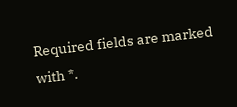Required fields are marked with *.